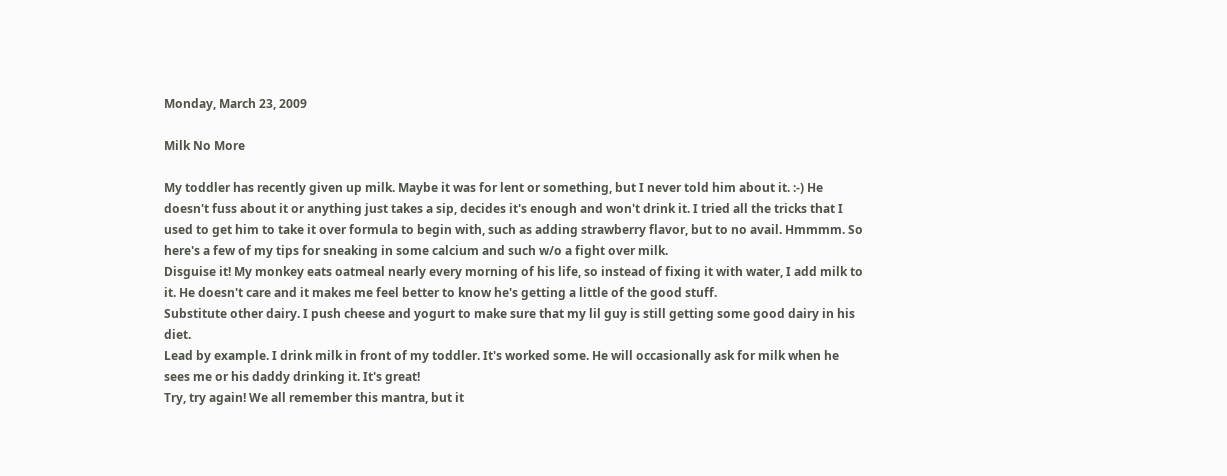Monday, March 23, 2009

Milk No More

My toddler has recently given up milk. Maybe it was for lent or something, but I never told him about it. :-) He doesn't fuss about it or anything just takes a sip, decides it's enough and won't drink it. I tried all the tricks that I used to get him to take it over formula to begin with, such as adding strawberry flavor, but to no avail. Hmmmm. So here's a few of my tips for sneaking in some calcium and such w/o a fight over milk.
Disguise it! My monkey eats oatmeal nearly every morning of his life, so instead of fixing it with water, I add milk to it. He doesn't care and it makes me feel better to know he's getting a little of the good stuff.
Substitute other dairy. I push cheese and yogurt to make sure that my lil guy is still getting some good dairy in his diet.
Lead by example. I drink milk in front of my toddler. It's worked some. He will occasionally ask for milk when he sees me or his daddy drinking it. It's great!
Try, try again! We all remember this mantra, but it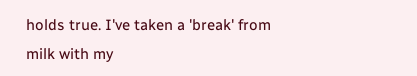holds true. I've taken a 'break' from milk with my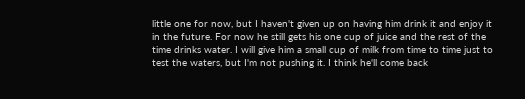little one for now, but I haven't given up on having him drink it and enjoy it in the future. For now he still gets his one cup of juice and the rest of the time drinks water. I will give him a small cup of milk from time to time just to test the waters, but I'm not pushing it. I think he'll come back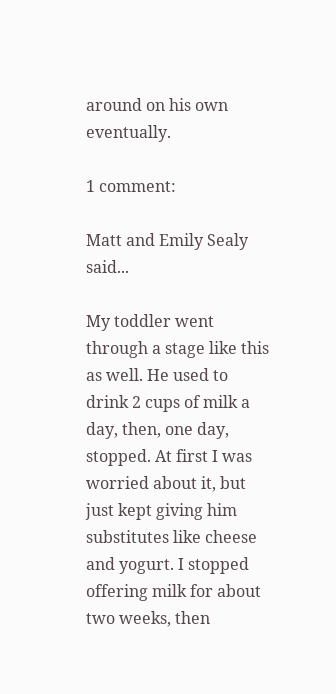around on his own eventually.

1 comment:

Matt and Emily Sealy said...

My toddler went through a stage like this as well. He used to drink 2 cups of milk a day, then, one day, stopped. At first I was worried about it, but just kept giving him substitutes like cheese and yogurt. I stopped offering milk for about two weeks, then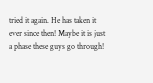tried it again. He has taken it ever since then! Maybe it is just a phase these guys go through!